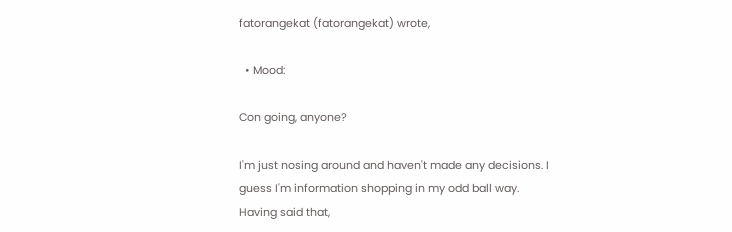fatorangekat (fatorangekat) wrote,

  • Mood:

Con going, anyone?

I'm just nosing around and haven't made any decisions. I guess I'm information shopping in my odd ball way. Having said that,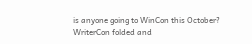is anyone going to WinCon this October? WriterCon folded and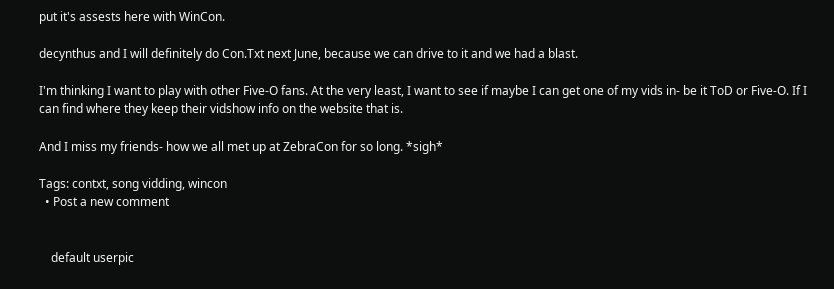put it's assests here with WinCon.

decynthus and I will definitely do Con.Txt next June, because we can drive to it and we had a blast.

I'm thinking I want to play with other Five-O fans. At the very least, I want to see if maybe I can get one of my vids in- be it ToD or Five-O. If I can find where they keep their vidshow info on the website that is.

And I miss my friends- how we all met up at ZebraCon for so long. *sigh*

Tags: contxt, song vidding, wincon
  • Post a new comment


    default userpic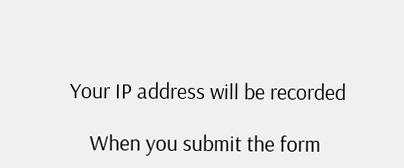Your IP address will be recorded

    When you submit the form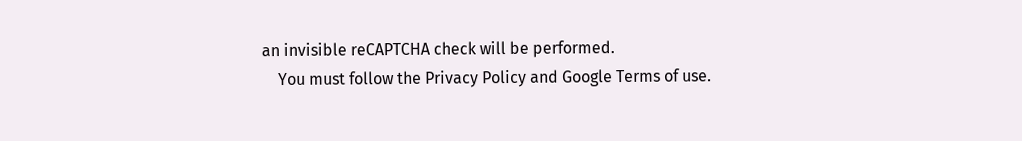an invisible reCAPTCHA check will be performed.
    You must follow the Privacy Policy and Google Terms of use.